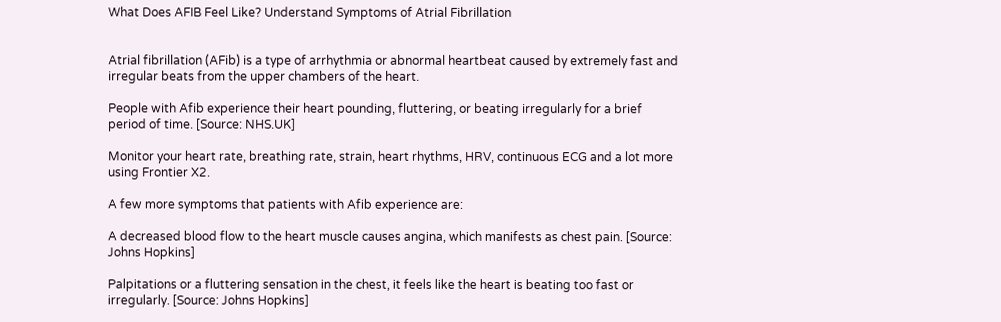What Does AFIB Feel Like? Understand Symptoms of Atrial Fibrillation


Atrial fibrillation (AFib) is a type of arrhythmia or abnormal heartbeat caused by extremely fast and irregular beats from the upper chambers of the heart.

People with Afib experience their heart pounding, fluttering, or beating irregularly for a brief period of time. [Source: NHS.UK]

Monitor your heart rate, breathing rate, strain, heart rhythms, HRV, continuous ECG and a lot more using Frontier X2.

A few more symptoms that patients with Afib experience are:

A decreased blood flow to the heart muscle causes angina, which manifests as chest pain. [Source: Johns Hopkins]

Palpitations or a fluttering sensation in the chest, it feels like the heart is beating too fast or irregularly. [Source: Johns Hopkins]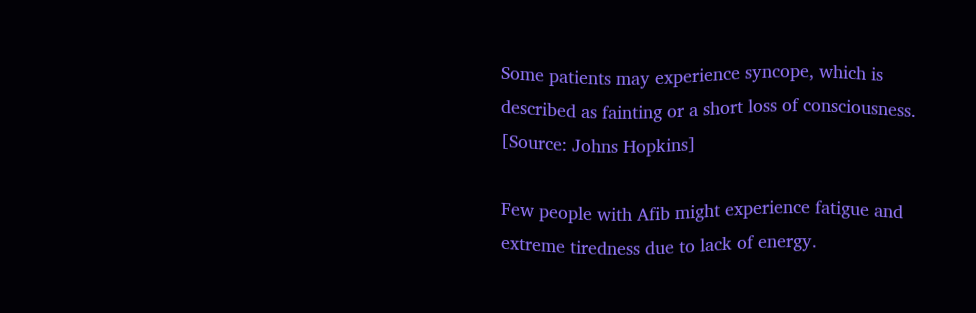Some patients may experience syncope, which is described as fainting or a short loss of consciousness. [Source: Johns Hopkins]

Few people with Afib might experience fatigue and extreme tiredness due to lack of energy.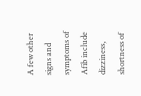A few other signs and symptoms of Afib include dizziness, shortness of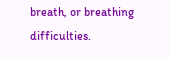breath, or breathing difficulties.